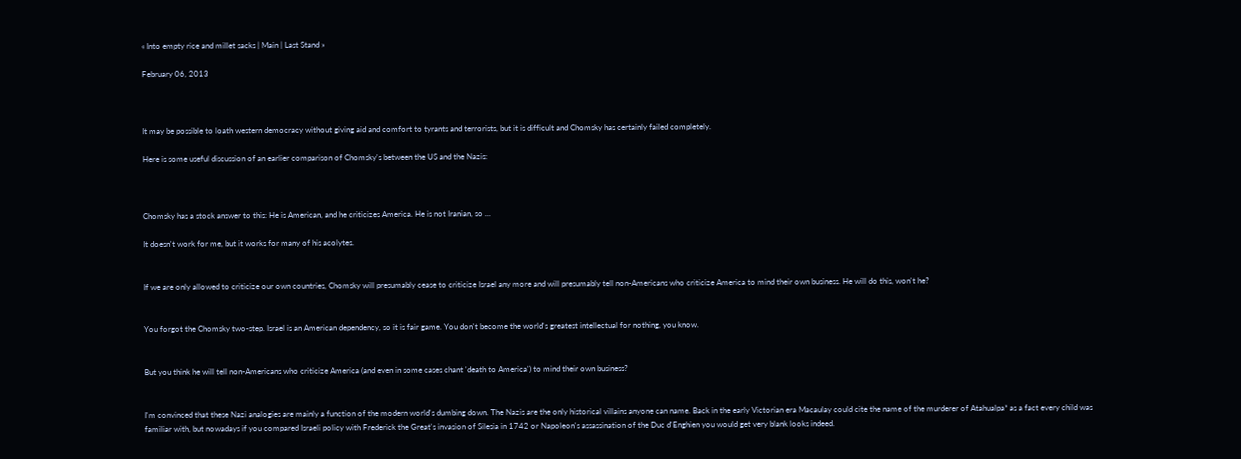« Into empty rice and millet sacks | Main | Last Stand »

February 06, 2013



It may be possible to loath western democracy without giving aid and comfort to tyrants and terrorists, but it is difficult and Chomsky has certainly failed completely.

Here is some useful discussion of an earlier comparison of Chomsky's between the US and the Nazis:



Chomsky has a stock answer to this: He is American, and he criticizes America. He is not Iranian, so ...

It doesn't work for me, but it works for many of his acolytes.


If we are only allowed to criticize our own countries, Chomsky will presumably cease to criticize Israel any more and will presumably tell non-Americans who criticize America to mind their own business. He will do this, won't he?


You forgot the Chomsky two-step. Israel is an American dependency, so it is fair game. You don't become the world's greatest intellectual for nothing, you know.


But you think he will tell non-Americans who criticize America (and even in some cases chant 'death to America') to mind their own business?


I'm convinced that these Nazi analogies are mainly a function of the modern world's dumbing down. The Nazis are the only historical villains anyone can name. Back in the early Victorian era Macaulay could cite the name of the murderer of Atahualpa* as a fact every child was familiar with, but nowadays if you compared Israeli policy with Frederick the Great's invasion of Silesia in 1742 or Napoleon's assassination of the Duc d'Enghien you would get very blank looks indeed.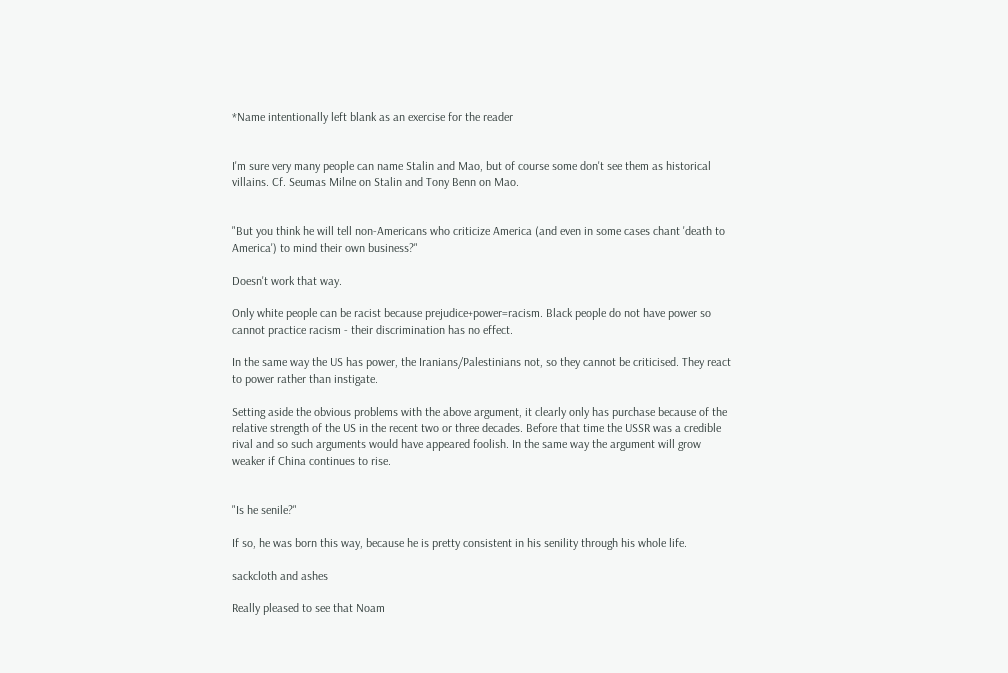*Name intentionally left blank as an exercise for the reader


I'm sure very many people can name Stalin and Mao, but of course some don't see them as historical villains. Cf. Seumas Milne on Stalin and Tony Benn on Mao.


"But you think he will tell non-Americans who criticize America (and even in some cases chant 'death to America') to mind their own business?"

Doesn't work that way.

Only white people can be racist because prejudice+power=racism. Black people do not have power so cannot practice racism - their discrimination has no effect.

In the same way the US has power, the Iranians/Palestinians not, so they cannot be criticised. They react to power rather than instigate.

Setting aside the obvious problems with the above argument, it clearly only has purchase because of the relative strength of the US in the recent two or three decades. Before that time the USSR was a credible rival and so such arguments would have appeared foolish. In the same way the argument will grow weaker if China continues to rise.


"Is he senile?"

If so, he was born this way, because he is pretty consistent in his senility through his whole life.

sackcloth and ashes

Really pleased to see that Noam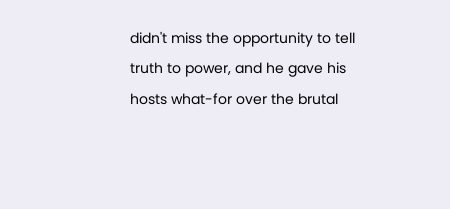didn't miss the opportunity to tell truth to power, and he gave his hosts what-for over the brutal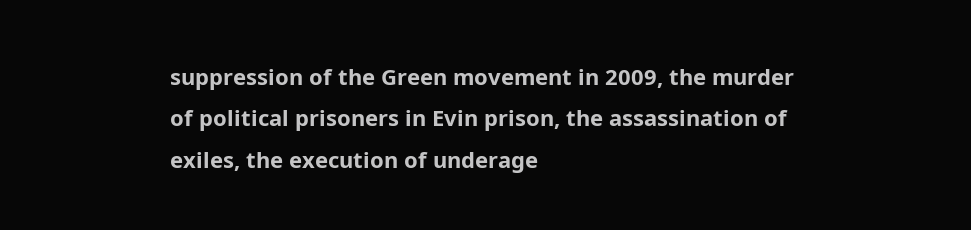suppression of the Green movement in 2009, the murder of political prisoners in Evin prison, the assassination of exiles, the execution of underage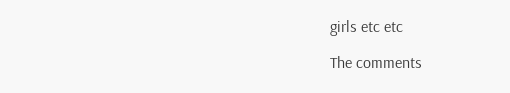girls etc etc

The comments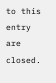to this entry are closed.